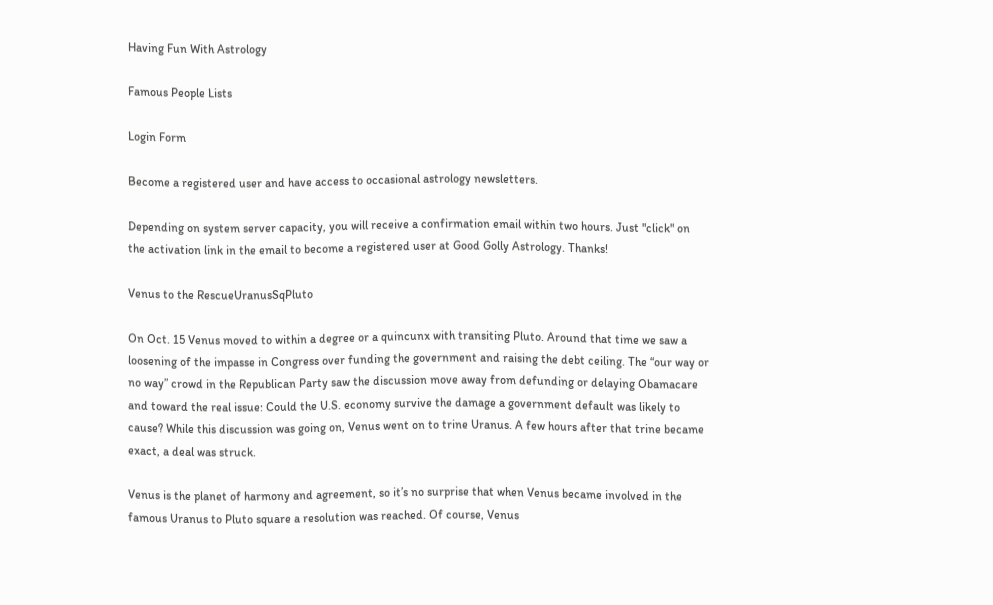Having Fun With Astrology

Famous People Lists

Login Form

Become a registered user and have access to occasional astrology newsletters.

Depending on system server capacity, you will receive a confirmation email within two hours. Just "click" on the activation link in the email to become a registered user at Good Golly Astrology. Thanks!

Venus to the RescueUranusSqPluto

On Oct. 15 Venus moved to within a degree or a quincunx with transiting Pluto. Around that time we saw a loosening of the impasse in Congress over funding the government and raising the debt ceiling. The “our way or no way” crowd in the Republican Party saw the discussion move away from defunding or delaying Obamacare and toward the real issue: Could the U.S. economy survive the damage a government default was likely to cause? While this discussion was going on, Venus went on to trine Uranus. A few hours after that trine became exact, a deal was struck.

Venus is the planet of harmony and agreement, so it’s no surprise that when Venus became involved in the famous Uranus to Pluto square a resolution was reached. Of course, Venus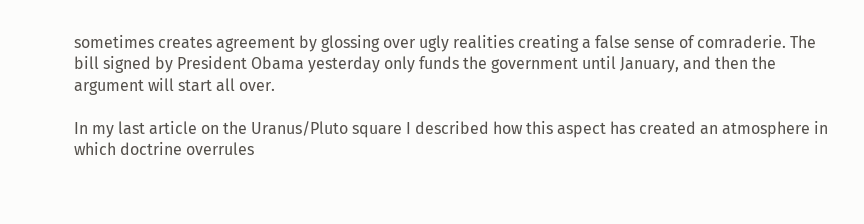sometimes creates agreement by glossing over ugly realities creating a false sense of comraderie. The bill signed by President Obama yesterday only funds the government until January, and then the argument will start all over.

In my last article on the Uranus/Pluto square I described how this aspect has created an atmosphere in which doctrine overrules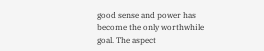good sense and power has become the only worthwhile goal. The aspect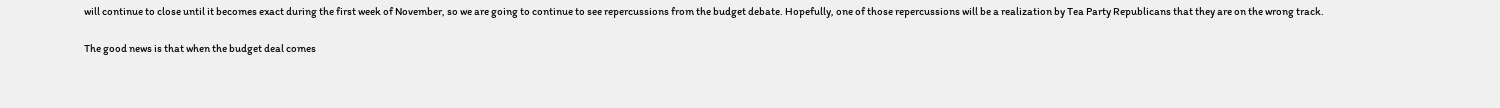will continue to close until it becomes exact during the first week of November, so we are going to continue to see repercussions from the budget debate. Hopefully, one of those repercussions will be a realization by Tea Party Republicans that they are on the wrong track.

The good news is that when the budget deal comes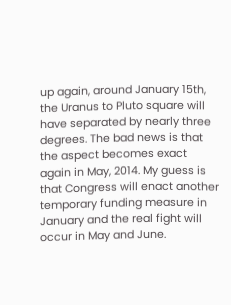up again, around January 15th, the Uranus to Pluto square will have separated by nearly three degrees. The bad news is that the aspect becomes exact again in May, 2014. My guess is that Congress will enact another temporary funding measure in January and the real fight will occur in May and June.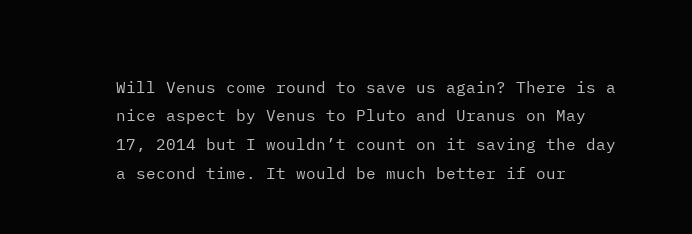Will Venus come round to save us again? There is a nice aspect by Venus to Pluto and Uranus on May 17, 2014 but I wouldn’t count on it saving the day a second time. It would be much better if our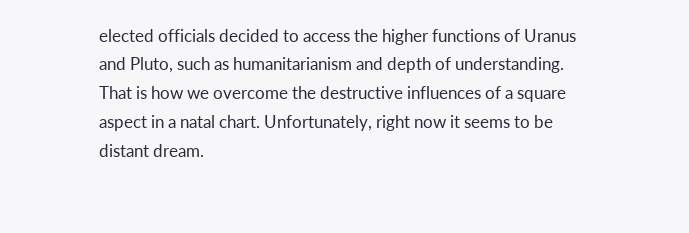elected officials decided to access the higher functions of Uranus and Pluto, such as humanitarianism and depth of understanding. That is how we overcome the destructive influences of a square aspect in a natal chart. Unfortunately, right now it seems to be distant dream.